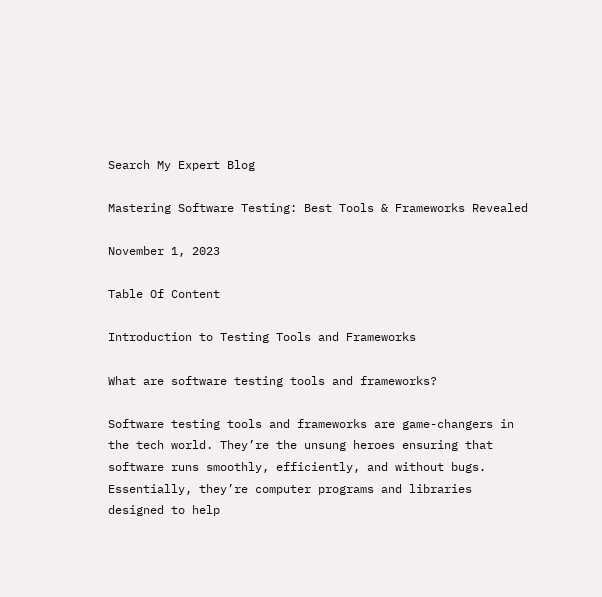Search My Expert Blog

Mastering Software Testing: Best Tools & Frameworks Revealed

November 1, 2023

Table Of Content

Introduction to Testing Tools and Frameworks

What are software testing tools and frameworks?

Software testing tools and frameworks are game-changers in the tech world. They’re the unsung heroes ensuring that software runs smoothly, efficiently, and without bugs. Essentially, they’re computer programs and libraries designed to help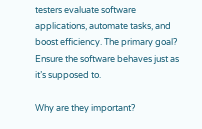testers evaluate software applications, automate tasks, and boost efficiency. The primary goal? Ensure the software behaves just as it’s supposed to.

Why are they important?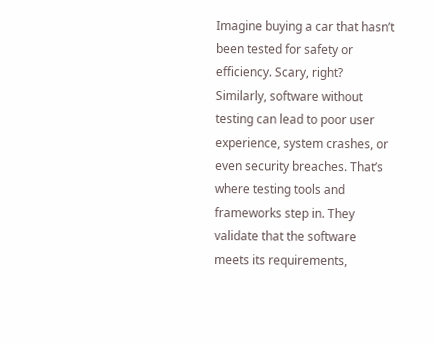Imagine buying a car that hasn’t been tested for safety or efficiency. Scary, right? Similarly, software without testing can lead to poor user experience, system crashes, or even security breaches. That’s where testing tools and frameworks step in. They validate that the software meets its requirements,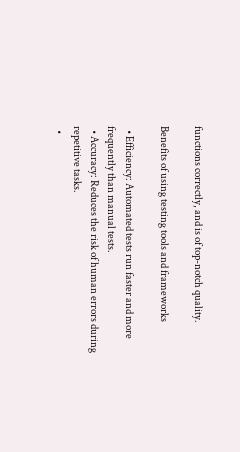functions correctly, and is of top-notch quality.

Benefits of using testing tools and frameworks

  • Efficiency: Automated tests run faster and more frequently than manual tests.
  • Accuracy: Reduces the risk of human errors during repetitive tasks.
  •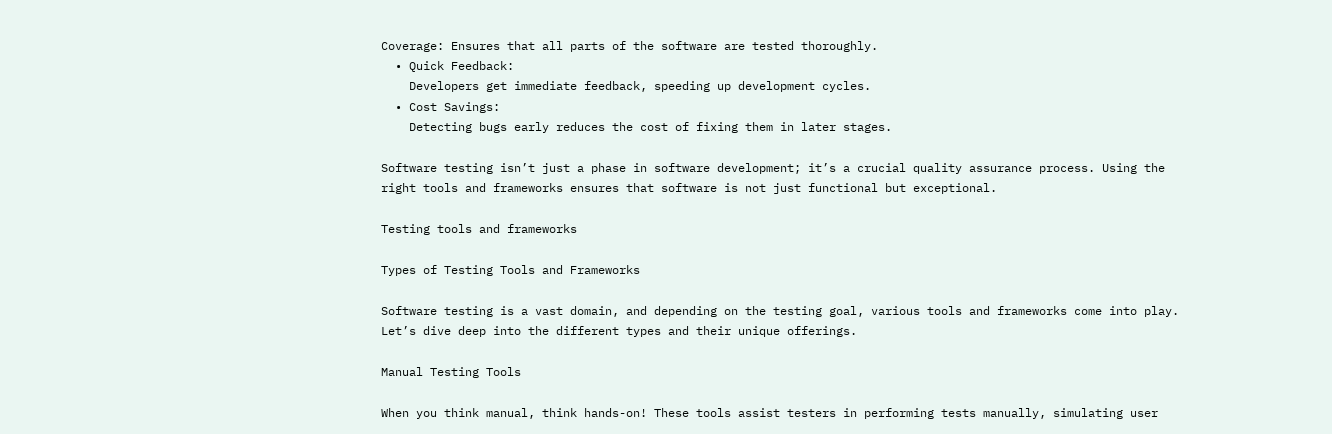Coverage: Ensures that all parts of the software are tested thoroughly.
  • Quick Feedback:
    Developers get immediate feedback, speeding up development cycles.
  • Cost Savings:
    Detecting bugs early reduces the cost of fixing them in later stages.

Software testing isn’t just a phase in software development; it’s a crucial quality assurance process. Using the right tools and frameworks ensures that software is not just functional but exceptional.

Testing tools and frameworks

Types of Testing Tools and Frameworks

Software testing is a vast domain, and depending on the testing goal, various tools and frameworks come into play. Let’s dive deep into the different types and their unique offerings.

Manual Testing Tools

When you think manual, think hands-on! These tools assist testers in performing tests manually, simulating user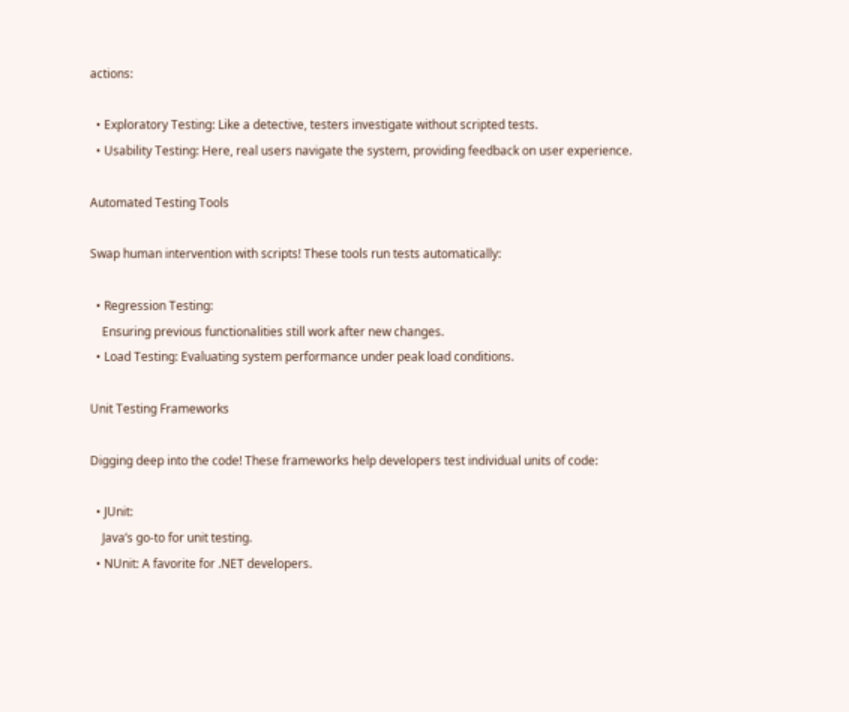actions:

  • Exploratory Testing: Like a detective, testers investigate without scripted tests.
  • Usability Testing: Here, real users navigate the system, providing feedback on user experience.

Automated Testing Tools

Swap human intervention with scripts! These tools run tests automatically:

  • Regression Testing:
    Ensuring previous functionalities still work after new changes.
  • Load Testing: Evaluating system performance under peak load conditions.

Unit Testing Frameworks

Digging deep into the code! These frameworks help developers test individual units of code:

  • JUnit:
    Java’s go-to for unit testing.
  • NUnit: A favorite for .NET developers.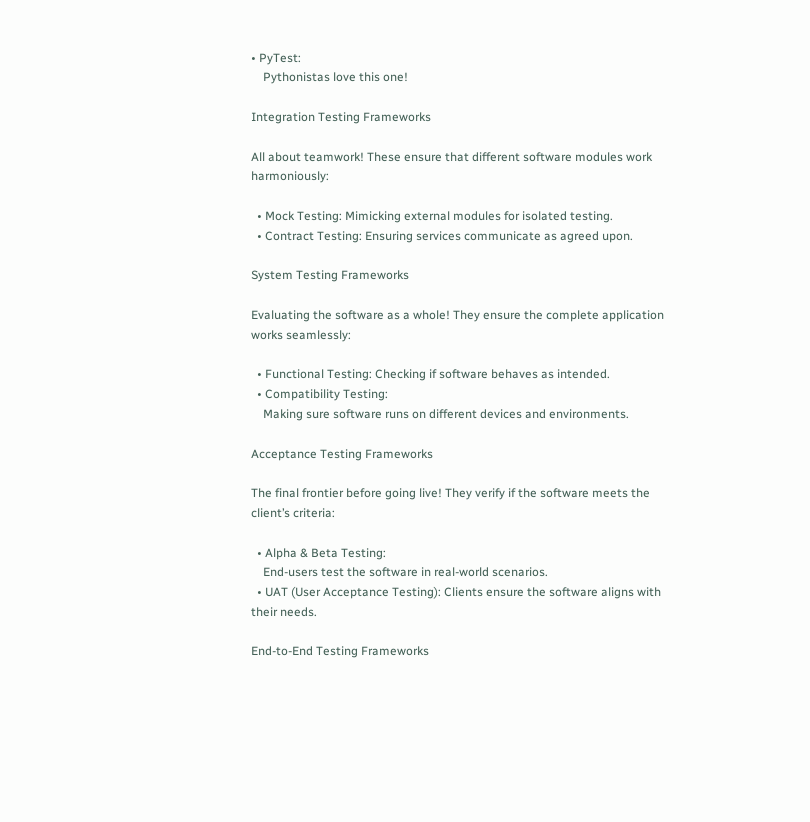• PyTest:
    Pythonistas love this one!

Integration Testing Frameworks

All about teamwork! These ensure that different software modules work harmoniously:

  • Mock Testing: Mimicking external modules for isolated testing.
  • Contract Testing: Ensuring services communicate as agreed upon.

System Testing Frameworks

Evaluating the software as a whole! They ensure the complete application works seamlessly:

  • Functional Testing: Checking if software behaves as intended.
  • Compatibility Testing:
    Making sure software runs on different devices and environments.

Acceptance Testing Frameworks

The final frontier before going live! They verify if the software meets the client’s criteria:

  • Alpha & Beta Testing:
    End-users test the software in real-world scenarios.
  • UAT (User Acceptance Testing): Clients ensure the software aligns with their needs.

End-to-End Testing Frameworks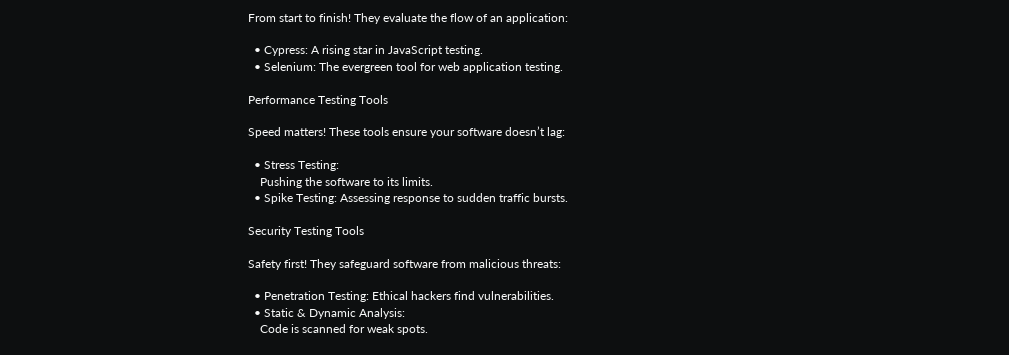From start to finish! They evaluate the flow of an application:

  • Cypress: A rising star in JavaScript testing.
  • Selenium: The evergreen tool for web application testing.

Performance Testing Tools

Speed matters! These tools ensure your software doesn’t lag:

  • Stress Testing:
    Pushing the software to its limits.
  • Spike Testing: Assessing response to sudden traffic bursts.

Security Testing Tools

Safety first! They safeguard software from malicious threats:

  • Penetration Testing: Ethical hackers find vulnerabilities.
  • Static & Dynamic Analysis:
    Code is scanned for weak spots.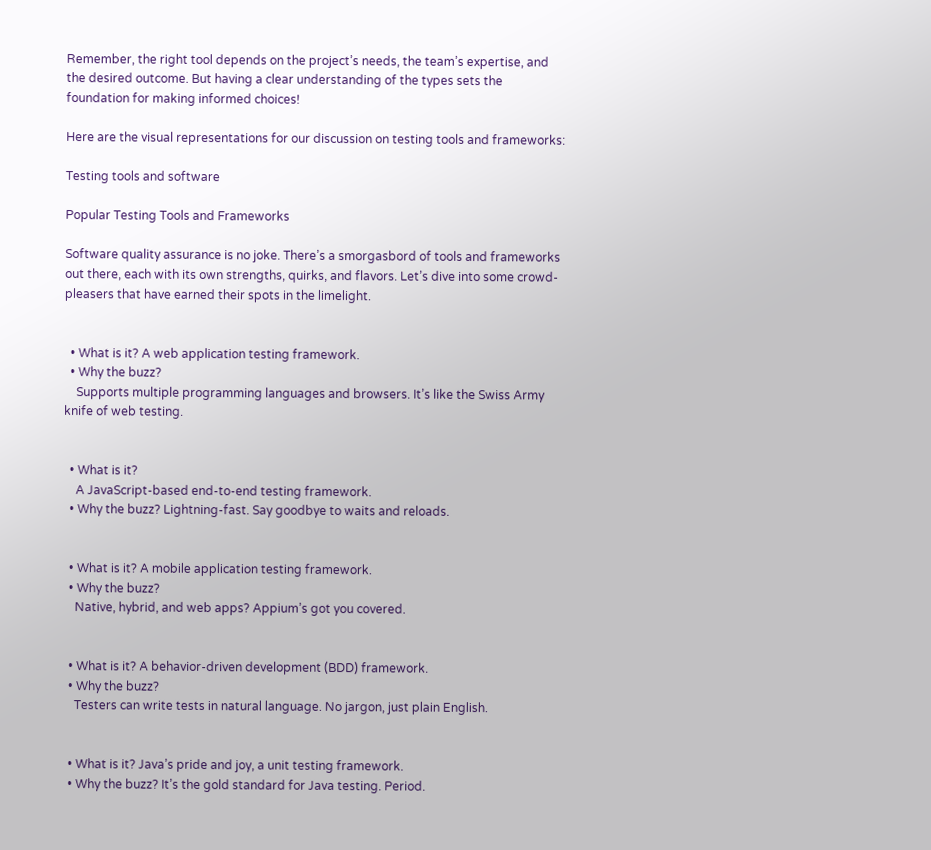Remember, the right tool depends on the project’s needs, the team’s expertise, and the desired outcome. But having a clear understanding of the types sets the foundation for making informed choices!

Here are the visual representations for our discussion on testing tools and frameworks:

Testing tools and software

Popular Testing Tools and Frameworks

Software quality assurance is no joke. There’s a smorgasbord of tools and frameworks out there, each with its own strengths, quirks, and flavors. Let’s dive into some crowd-pleasers that have earned their spots in the limelight.


  • What is it? A web application testing framework.
  • Why the buzz?
    Supports multiple programming languages and browsers. It’s like the Swiss Army knife of web testing.


  • What is it?
    A JavaScript-based end-to-end testing framework.
  • Why the buzz? Lightning-fast. Say goodbye to waits and reloads.


  • What is it? A mobile application testing framework.
  • Why the buzz?
    Native, hybrid, and web apps? Appium’s got you covered.


  • What is it? A behavior-driven development (BDD) framework.
  • Why the buzz?
    Testers can write tests in natural language. No jargon, just plain English.


  • What is it? Java’s pride and joy, a unit testing framework.
  • Why the buzz? It’s the gold standard for Java testing. Period.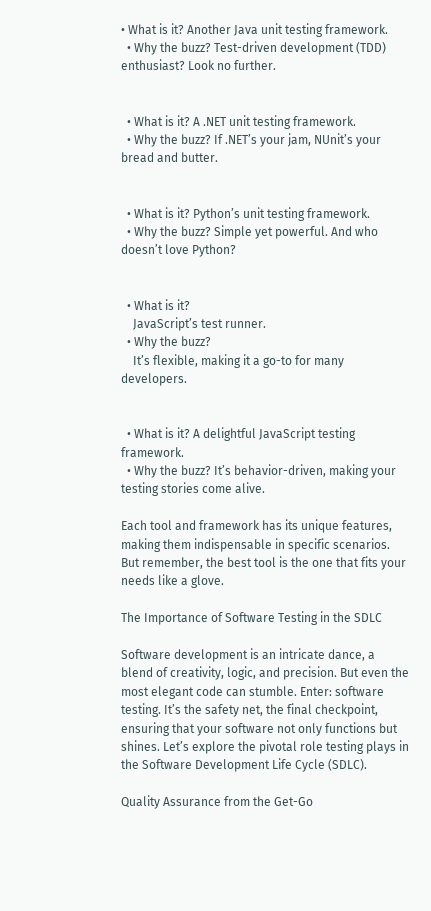• What is it? Another Java unit testing framework.
  • Why the buzz? Test-driven development (TDD) enthusiast? Look no further.


  • What is it? A .NET unit testing framework.
  • Why the buzz? If .NET’s your jam, NUnit’s your bread and butter.


  • What is it? Python’s unit testing framework.
  • Why the buzz? Simple yet powerful. And who doesn’t love Python?


  • What is it?
    JavaScript’s test runner.
  • Why the buzz?
    It’s flexible, making it a go-to for many developers.


  • What is it? A delightful JavaScript testing framework.
  • Why the buzz? It’s behavior-driven, making your testing stories come alive.

Each tool and framework has its unique features, making them indispensable in specific scenarios. But remember, the best tool is the one that fits your needs like a glove.

The Importance of Software Testing in the SDLC

Software development is an intricate dance, a blend of creativity, logic, and precision. But even the most elegant code can stumble. Enter: software testing. It’s the safety net, the final checkpoint, ensuring that your software not only functions but shines. Let’s explore the pivotal role testing plays in the Software Development Life Cycle (SDLC).

Quality Assurance from the Get-Go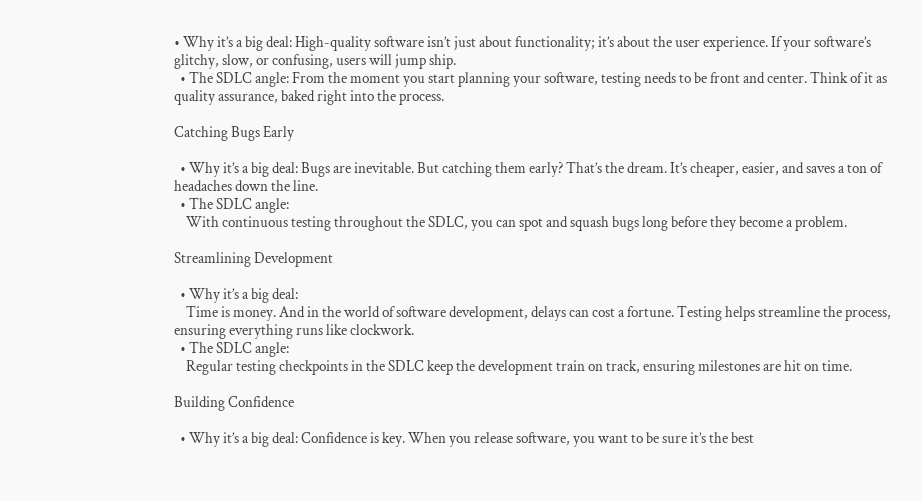• Why it’s a big deal: High-quality software isn’t just about functionality; it’s about the user experience. If your software’s glitchy, slow, or confusing, users will jump ship.
  • The SDLC angle: From the moment you start planning your software, testing needs to be front and center. Think of it as quality assurance, baked right into the process.

Catching Bugs Early

  • Why it’s a big deal: Bugs are inevitable. But catching them early? That’s the dream. It’s cheaper, easier, and saves a ton of headaches down the line.
  • The SDLC angle:
    With continuous testing throughout the SDLC, you can spot and squash bugs long before they become a problem.

Streamlining Development

  • Why it’s a big deal:
    Time is money. And in the world of software development, delays can cost a fortune. Testing helps streamline the process, ensuring everything runs like clockwork.
  • The SDLC angle:
    Regular testing checkpoints in the SDLC keep the development train on track, ensuring milestones are hit on time.

Building Confidence

  • Why it’s a big deal: Confidence is key. When you release software, you want to be sure it’s the best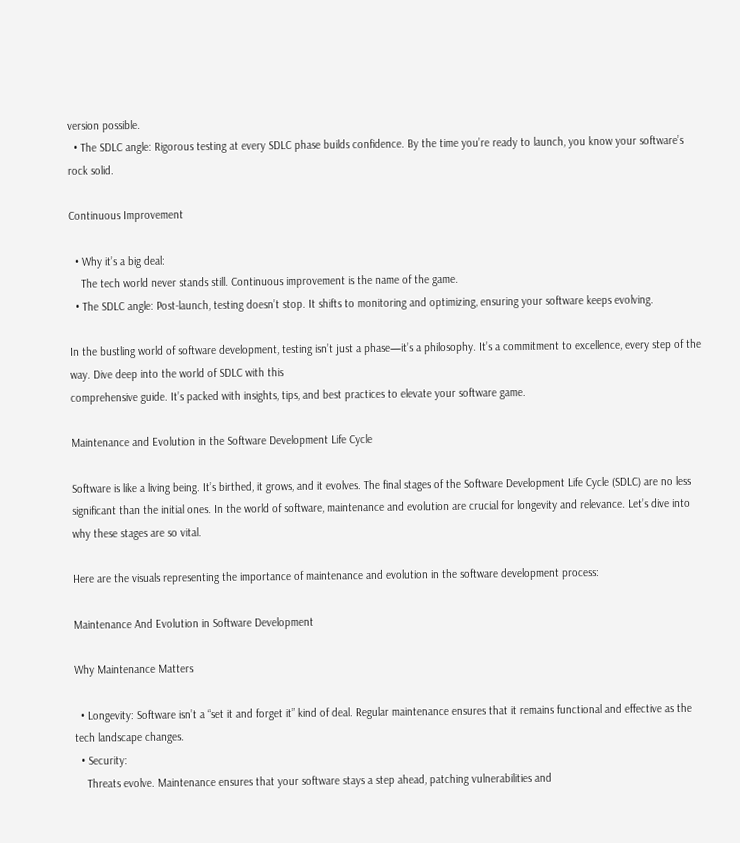version possible.
  • The SDLC angle: Rigorous testing at every SDLC phase builds confidence. By the time you’re ready to launch, you know your software’s rock solid.

Continuous Improvement

  • Why it’s a big deal:
    The tech world never stands still. Continuous improvement is the name of the game.
  • The SDLC angle: Post-launch, testing doesn’t stop. It shifts to monitoring and optimizing, ensuring your software keeps evolving.

In the bustling world of software development, testing isn’t just a phase—it’s a philosophy. It’s a commitment to excellence, every step of the way. Dive deep into the world of SDLC with this
comprehensive guide. It’s packed with insights, tips, and best practices to elevate your software game.

Maintenance and Evolution in the Software Development Life Cycle

Software is like a living being. It’s birthed, it grows, and it evolves. The final stages of the Software Development Life Cycle (SDLC) are no less significant than the initial ones. In the world of software, maintenance and evolution are crucial for longevity and relevance. Let’s dive into why these stages are so vital.

Here are the visuals representing the importance of maintenance and evolution in the software development process:

Maintenance And Evolution in Software Development

Why Maintenance Matters

  • Longevity: Software isn’t a “set it and forget it” kind of deal. Regular maintenance ensures that it remains functional and effective as the tech landscape changes.
  • Security:
    Threats evolve. Maintenance ensures that your software stays a step ahead, patching vulnerabilities and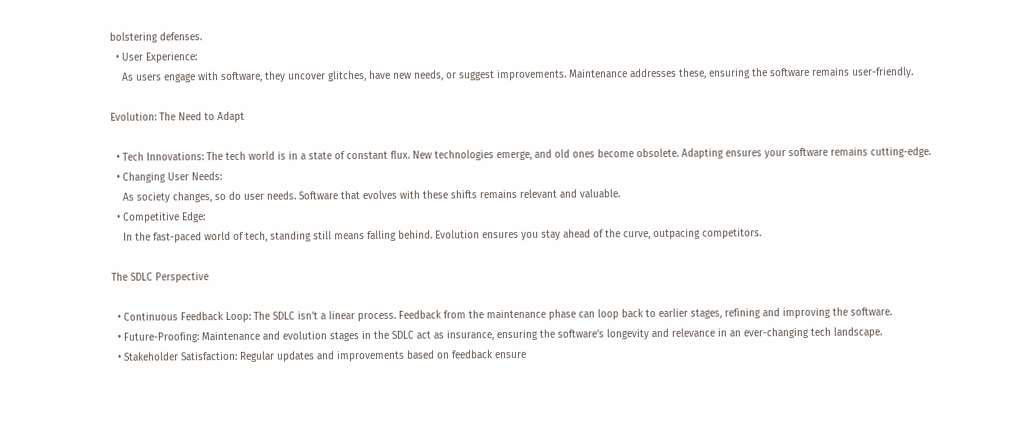bolstering defenses.
  • User Experience:
    As users engage with software, they uncover glitches, have new needs, or suggest improvements. Maintenance addresses these, ensuring the software remains user-friendly.

Evolution: The Need to Adapt

  • Tech Innovations: The tech world is in a state of constant flux. New technologies emerge, and old ones become obsolete. Adapting ensures your software remains cutting-edge.
  • Changing User Needs:
    As society changes, so do user needs. Software that evolves with these shifts remains relevant and valuable.
  • Competitive Edge:
    In the fast-paced world of tech, standing still means falling behind. Evolution ensures you stay ahead of the curve, outpacing competitors.

The SDLC Perspective

  • Continuous Feedback Loop: The SDLC isn’t a linear process. Feedback from the maintenance phase can loop back to earlier stages, refining and improving the software.
  • Future-Proofing: Maintenance and evolution stages in the SDLC act as insurance, ensuring the software’s longevity and relevance in an ever-changing tech landscape.
  • Stakeholder Satisfaction: Regular updates and improvements based on feedback ensure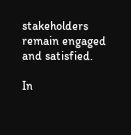stakeholders remain engaged and satisfied.

In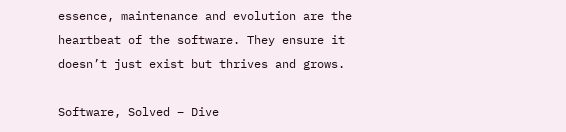essence, maintenance and evolution are the heartbeat of the software. They ensure it doesn’t just exist but thrives and grows.

Software, Solved – Dive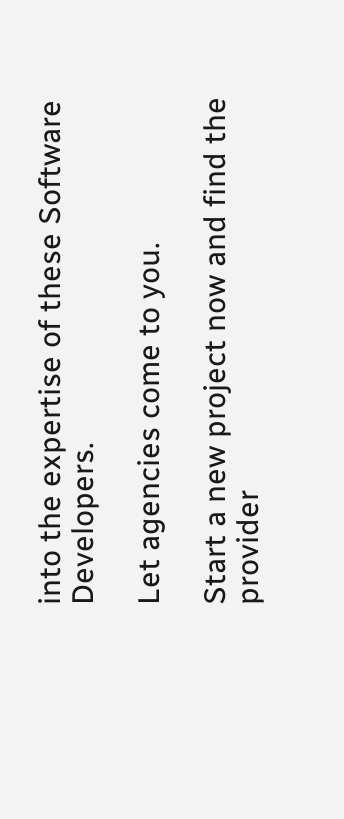into the expertise of these Software Developers.

Let agencies come to you.

Start a new project now and find the provider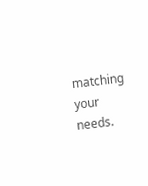matching your needs.